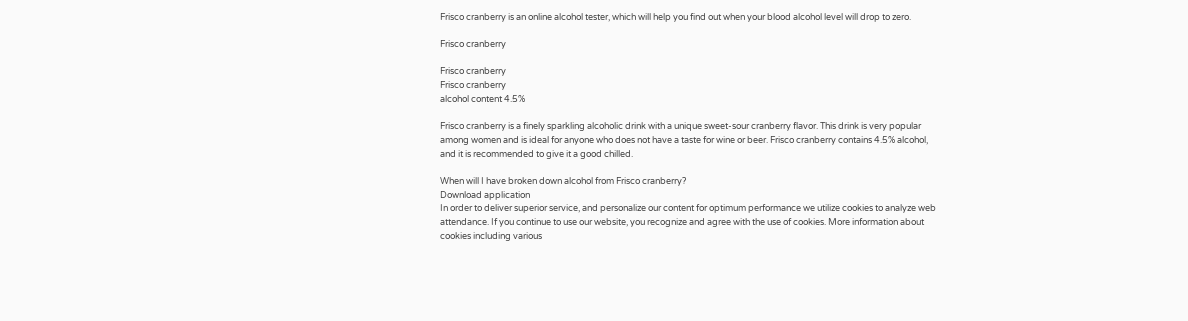Frisco cranberry is an online alcohol tester, which will help you find out when your blood alcohol level will drop to zero.

Frisco cranberry

Frisco cranberry
Frisco cranberry
alcohol content 4.5%

Frisco cranberry is a finely sparkling alcoholic drink with a unique sweet-sour cranberry flavor. This drink is very popular among women and is ideal for anyone who does not have a taste for wine or beer. Frisco cranberry contains 4.5% alcohol, and it is recommended to give it a good chilled.

When will I have broken down alcohol from Frisco cranberry?
Download application
In order to deliver superior service, and personalize our content for optimum performance we utilize cookies to analyze web attendance. If you continue to use our website, you recognize and agree with the use of cookies. More information about cookies including various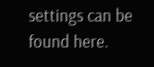settings can be found here.